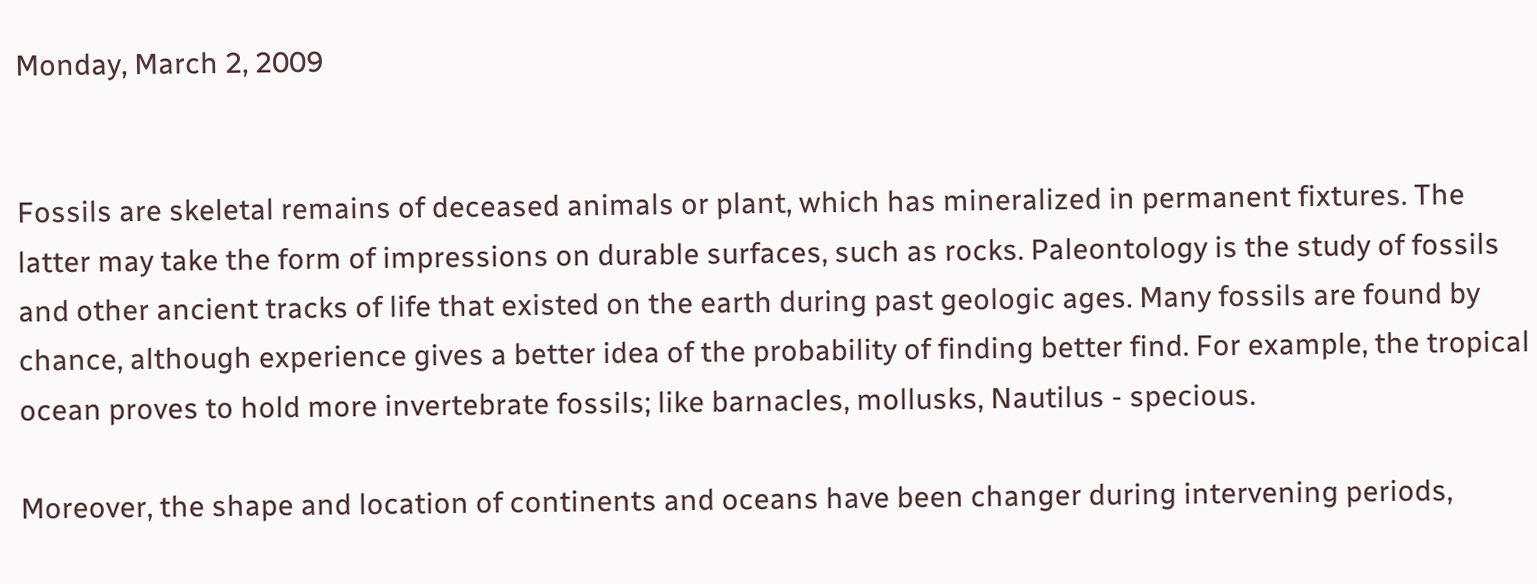Monday, March 2, 2009


Fossils are skeletal remains of deceased animals or plant, which has mineralized in permanent fixtures. The latter may take the form of impressions on durable surfaces, such as rocks. Paleontology is the study of fossils and other ancient tracks of life that existed on the earth during past geologic ages. Many fossils are found by chance, although experience gives a better idea of the probability of finding better find. For example, the tropical ocean proves to hold more invertebrate fossils; like barnacles, mollusks, Nautilus - specious.

Moreover, the shape and location of continents and oceans have been changer during intervening periods,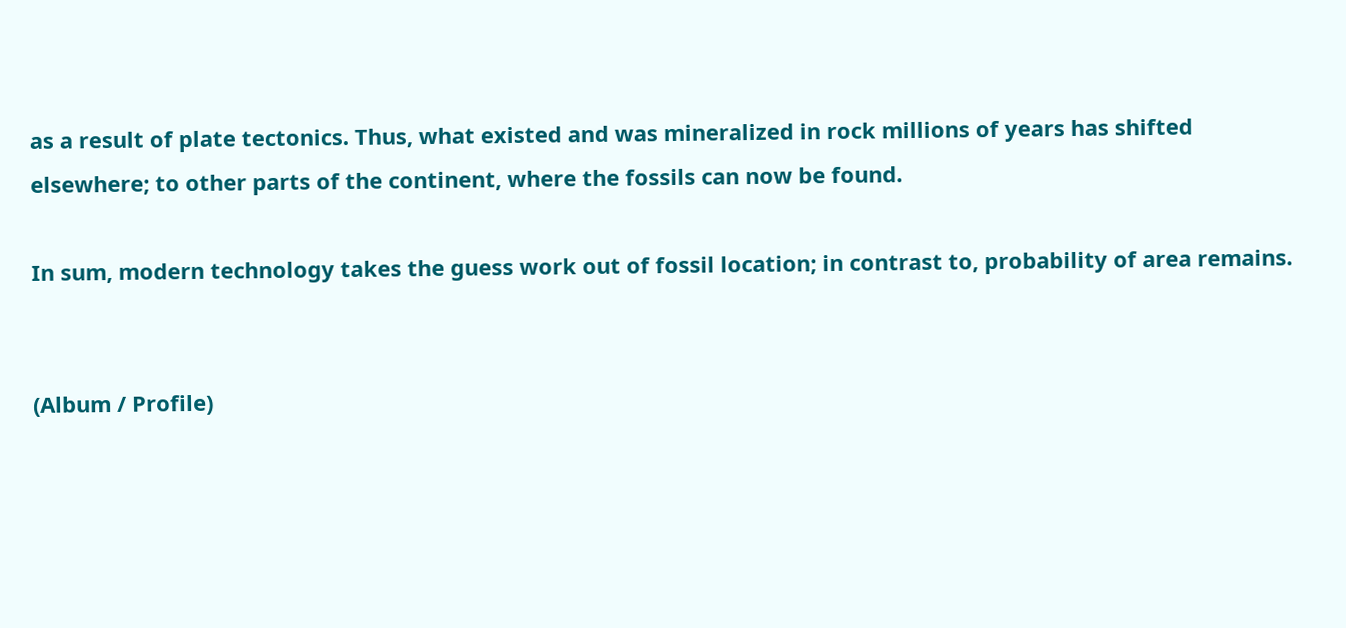as a result of plate tectonics. Thus, what existed and was mineralized in rock millions of years has shifted elsewhere; to other parts of the continent, where the fossils can now be found.

In sum, modern technology takes the guess work out of fossil location; in contrast to, probability of area remains.


(Album / Profile)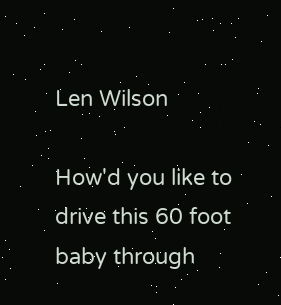Len Wilson

How'd you like to drive this 60 foot baby through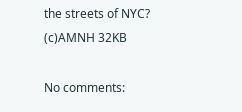the streets of NYC? (c)AMNH 32KB

No comments: